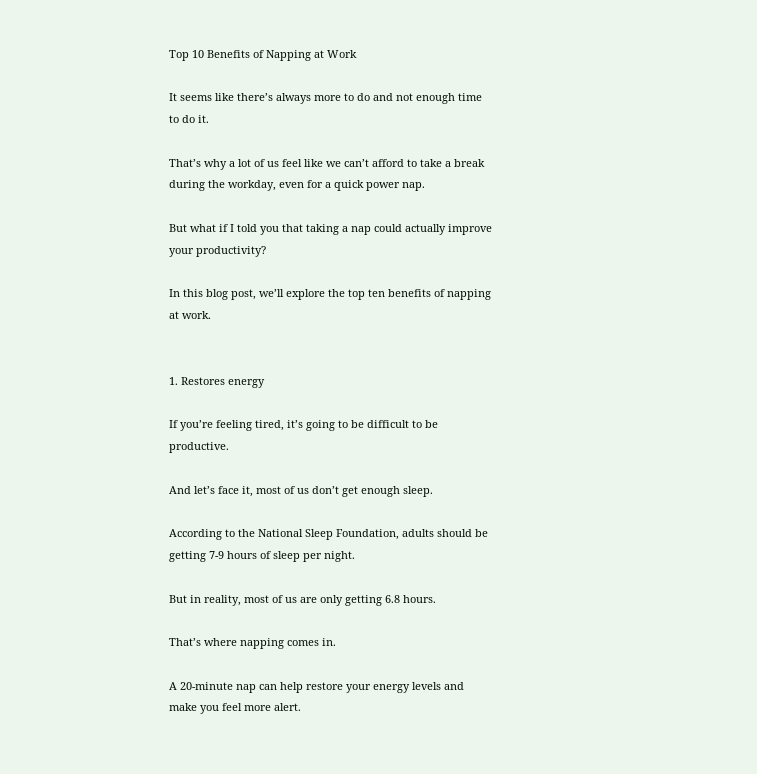Top 10 Benefits of Napping at Work

It seems like there’s always more to do and not enough time to do it.

That’s why a lot of us feel like we can’t afford to take a break during the workday, even for a quick power nap.

But what if I told you that taking a nap could actually improve your productivity?

In this blog post, we’ll explore the top ten benefits of napping at work.


1. Restores energy

If you’re feeling tired, it’s going to be difficult to be productive.

And let’s face it, most of us don’t get enough sleep.

According to the National Sleep Foundation, adults should be getting 7-9 hours of sleep per night.

But in reality, most of us are only getting 6.8 hours.

That’s where napping comes in.

A 20-minute nap can help restore your energy levels and make you feel more alert.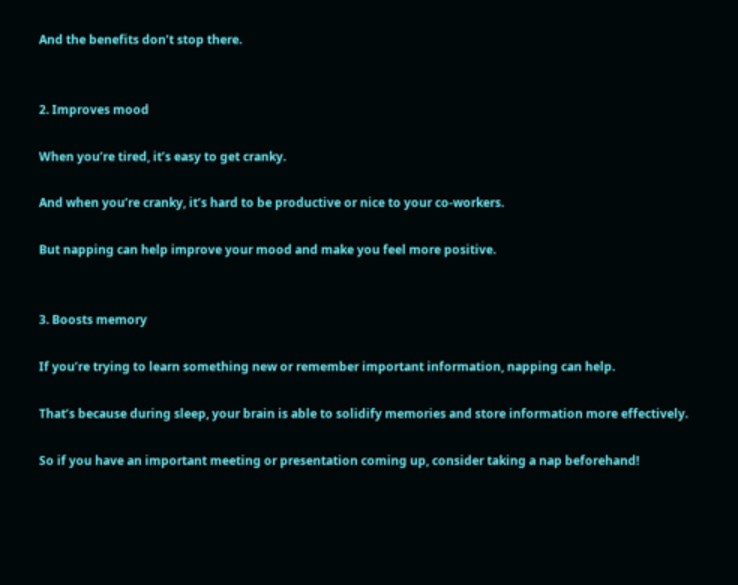And the benefits don’t stop there.


2. Improves mood

When you’re tired, it’s easy to get cranky.

And when you’re cranky, it’s hard to be productive or nice to your co-workers.

But napping can help improve your mood and make you feel more positive.


3. Boosts memory

If you’re trying to learn something new or remember important information, napping can help.

That’s because during sleep, your brain is able to solidify memories and store information more effectively.

So if you have an important meeting or presentation coming up, consider taking a nap beforehand!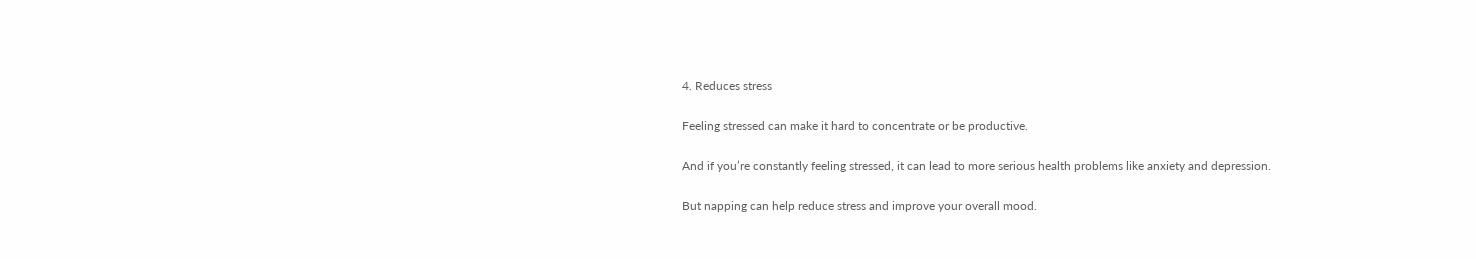4. Reduces stress

Feeling stressed can make it hard to concentrate or be productive.

And if you’re constantly feeling stressed, it can lead to more serious health problems like anxiety and depression.

But napping can help reduce stress and improve your overall mood.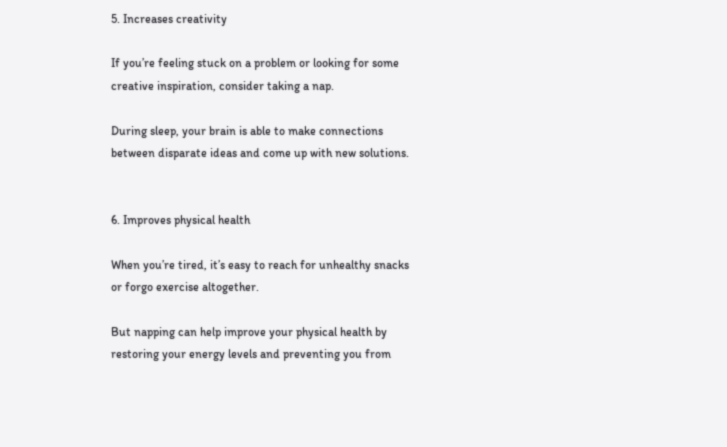5. Increases creativity

If you’re feeling stuck on a problem or looking for some creative inspiration, consider taking a nap.

During sleep, your brain is able to make connections between disparate ideas and come up with new solutions.


6. Improves physical health

When you’re tired, it’s easy to reach for unhealthy snacks or forgo exercise altogether.

But napping can help improve your physical health by restoring your energy levels and preventing you from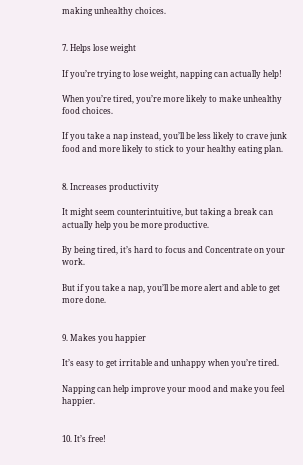making unhealthy choices.


7. Helps lose weight

If you’re trying to lose weight, napping can actually help!

When you’re tired, you’re more likely to make unhealthy food choices.

If you take a nap instead, you’ll be less likely to crave junk food and more likely to stick to your healthy eating plan.


8. Increases productivity

It might seem counterintuitive, but taking a break can actually help you be more productive.

By being tired, it’s hard to focus and Concentrate on your work.

But if you take a nap, you’ll be more alert and able to get more done.


9. Makes you happier

It’s easy to get irritable and unhappy when you’re tired.

Napping can help improve your mood and make you feel happier.


10. It’s free!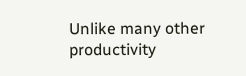Unlike many other productivity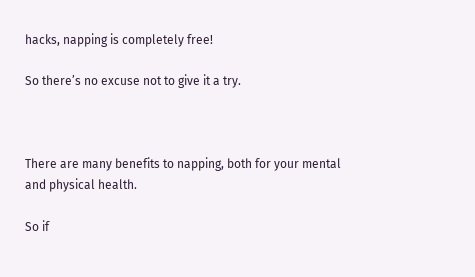hacks, napping is completely free!

So there’s no excuse not to give it a try.



There are many benefits to napping, both for your mental and physical health.

So if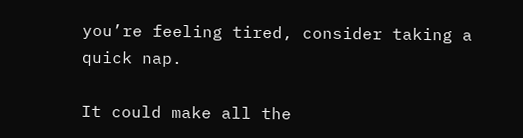you’re feeling tired, consider taking a quick nap.

It could make all the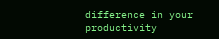difference in your productivity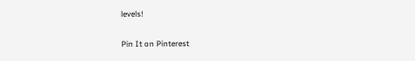levels!

Pin It on Pinterest